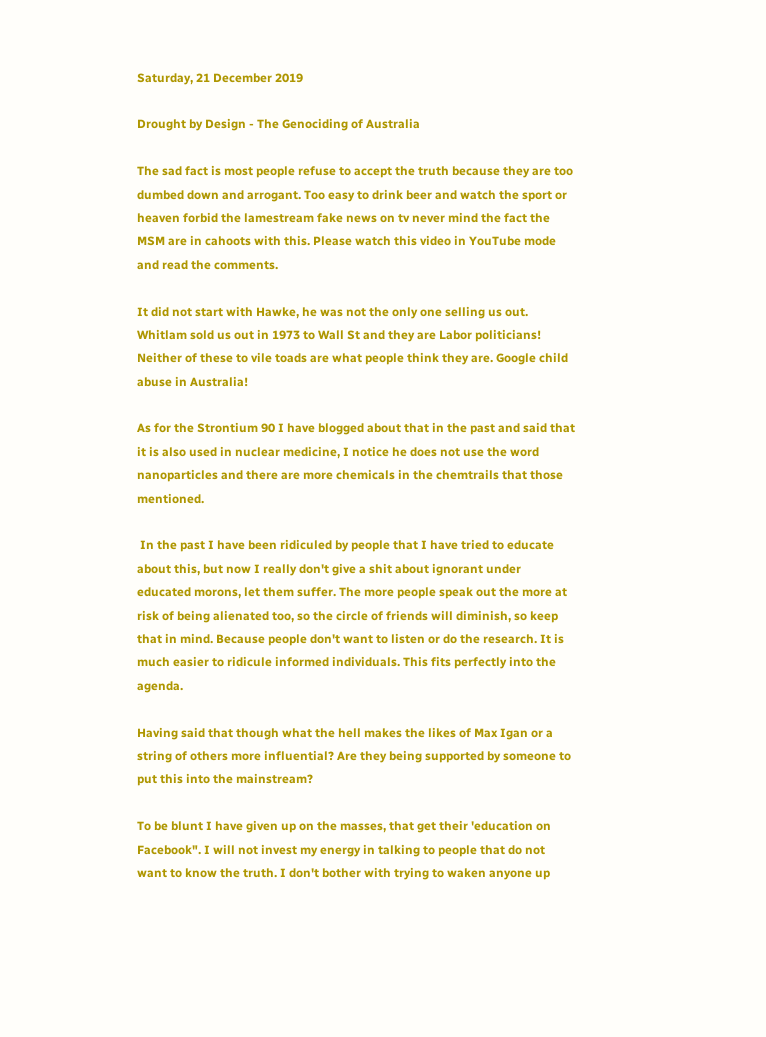Saturday, 21 December 2019

Drought by Design - The Genociding of Australia

The sad fact is most people refuse to accept the truth because they are too dumbed down and arrogant. Too easy to drink beer and watch the sport or heaven forbid the lamestream fake news on tv never mind the fact the MSM are in cahoots with this. Please watch this video in YouTube mode and read the comments.

It did not start with Hawke, he was not the only one selling us out. Whitlam sold us out in 1973 to Wall St and they are Labor politicians! Neither of these to vile toads are what people think they are. Google child abuse in Australia!

As for the Strontium 90 I have blogged about that in the past and said that it is also used in nuclear medicine, I notice he does not use the word nanoparticles and there are more chemicals in the chemtrails that those mentioned.

 In the past I have been ridiculed by people that I have tried to educate about this, but now I really don't give a shit about ignorant under educated morons, let them suffer. The more people speak out the more at risk of being alienated too, so the circle of friends will diminish, so keep that in mind. Because people don't want to listen or do the research. It is much easier to ridicule informed individuals. This fits perfectly into the agenda.

Having said that though what the hell makes the likes of Max Igan or a string of others more influential? Are they being supported by someone to put this into the mainstream?

To be blunt I have given up on the masses, that get their 'education on Facebook". I will not invest my energy in talking to people that do not want to know the truth. I don't bother with trying to waken anyone up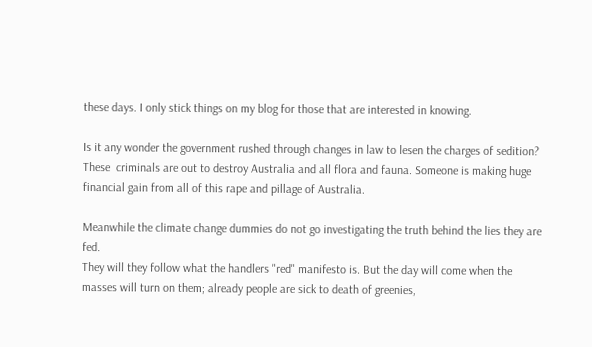these days. I only stick things on my blog for those that are interested in knowing.

Is it any wonder the government rushed through changes in law to lesen the charges of sedition? These  criminals are out to destroy Australia and all flora and fauna. Someone is making huge financial gain from all of this rape and pillage of Australia.

Meanwhile the climate change dummies do not go investigating the truth behind the lies they are fed.
They will they follow what the handlers "red" manifesto is. But the day will come when the masses will turn on them; already people are sick to death of greenies,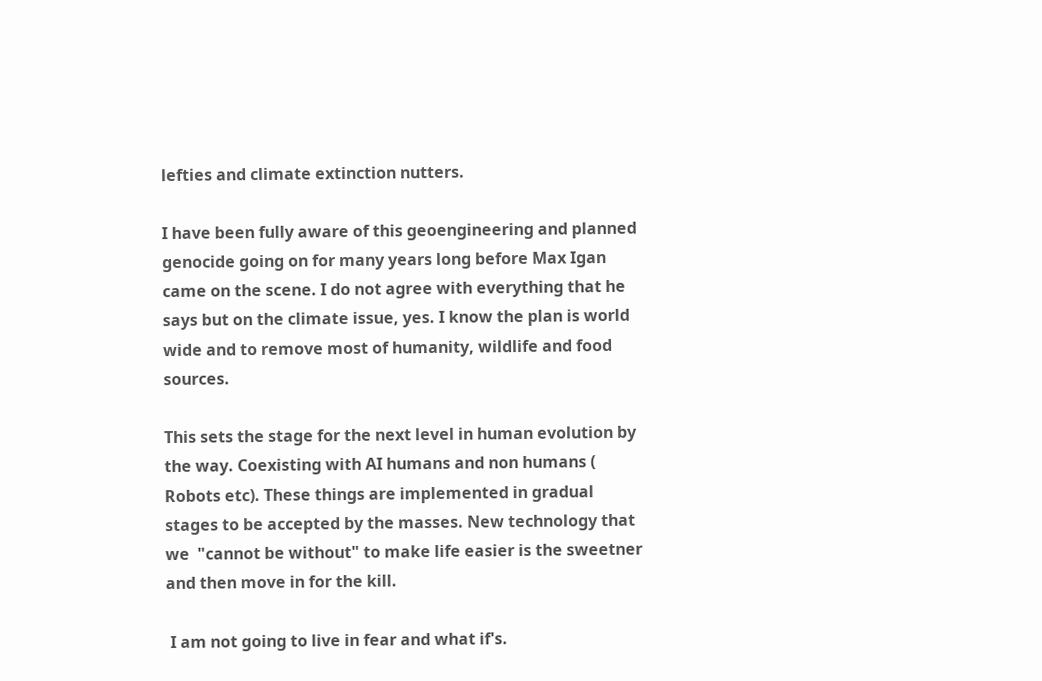lefties and climate extinction nutters.

I have been fully aware of this geoengineering and planned genocide going on for many years long before Max Igan came on the scene. I do not agree with everything that he says but on the climate issue, yes. I know the plan is world wide and to remove most of humanity, wildlife and food sources.

This sets the stage for the next level in human evolution by the way. Coexisting with AI humans and non humans ( Robots etc). These things are implemented in gradual stages to be accepted by the masses. New technology that we  "cannot be without" to make life easier is the sweetner and then move in for the kill.

 I am not going to live in fear and what if's.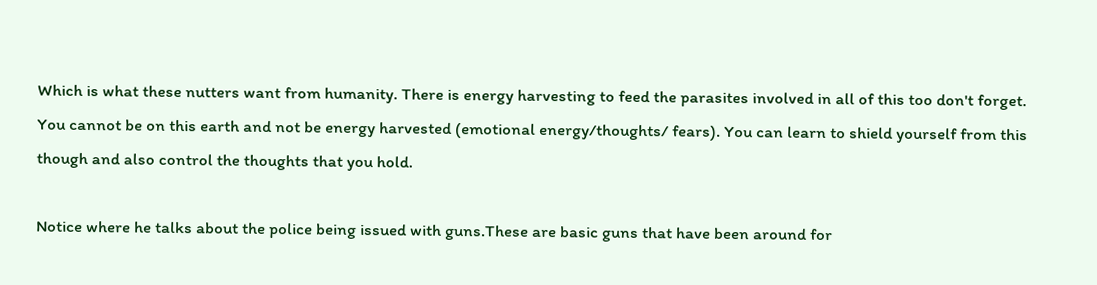Which is what these nutters want from humanity. There is energy harvesting to feed the parasites involved in all of this too don't forget. You cannot be on this earth and not be energy harvested (emotional energy/thoughts/ fears). You can learn to shield yourself from this though and also control the thoughts that you hold.

Notice where he talks about the police being issued with guns.These are basic guns that have been around for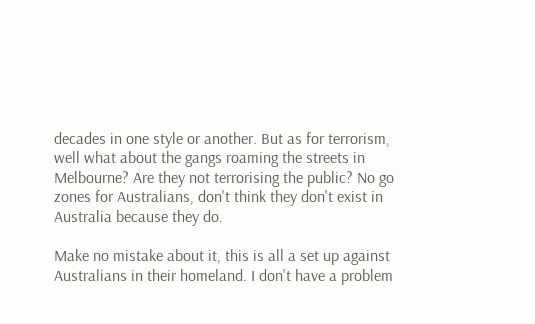decades in one style or another. But as for terrorism, well what about the gangs roaming the streets in Melbourne? Are they not terrorising the public? No go zones for Australians, don't think they don't exist in Australia because they do.

Make no mistake about it, this is all a set up against Australians in their homeland. I don't have a problem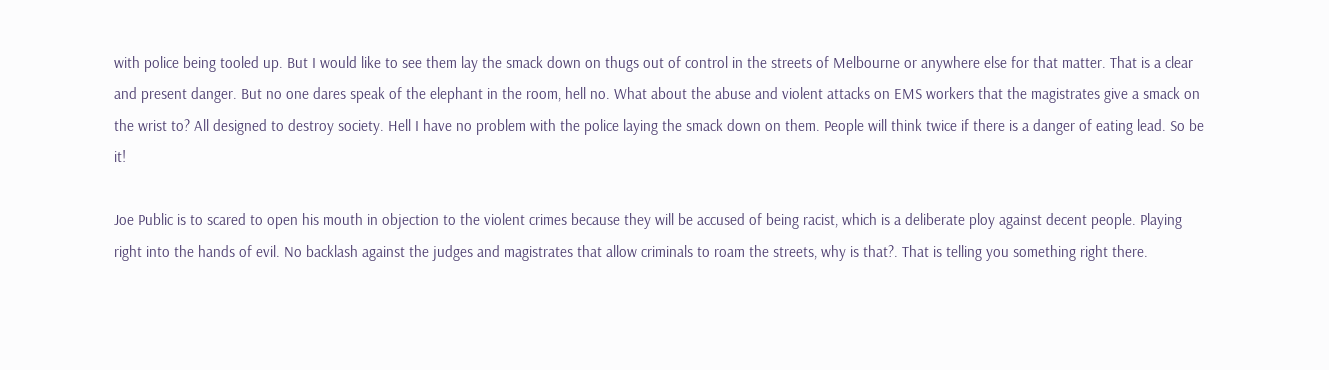with police being tooled up. But I would like to see them lay the smack down on thugs out of control in the streets of Melbourne or anywhere else for that matter. That is a clear and present danger. But no one dares speak of the elephant in the room, hell no. What about the abuse and violent attacks on EMS workers that the magistrates give a smack on the wrist to? All designed to destroy society. Hell I have no problem with the police laying the smack down on them. People will think twice if there is a danger of eating lead. So be it!

Joe Public is to scared to open his mouth in objection to the violent crimes because they will be accused of being racist, which is a deliberate ploy against decent people. Playing right into the hands of evil. No backlash against the judges and magistrates that allow criminals to roam the streets, why is that?. That is telling you something right there.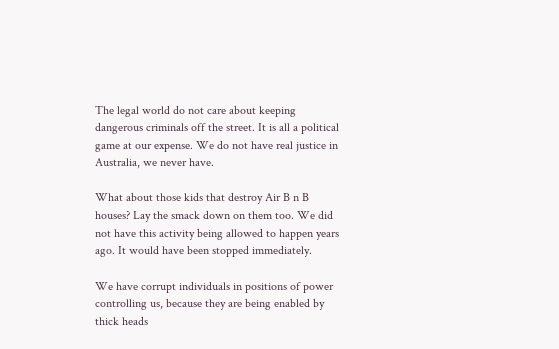The legal world do not care about keeping dangerous criminals off the street. It is all a political game at our expense. We do not have real justice in Australia, we never have.

What about those kids that destroy Air B n B houses? Lay the smack down on them too. We did not have this activity being allowed to happen years ago. It would have been stopped immediately.

We have corrupt individuals in positions of power controlling us, because they are being enabled by thick heads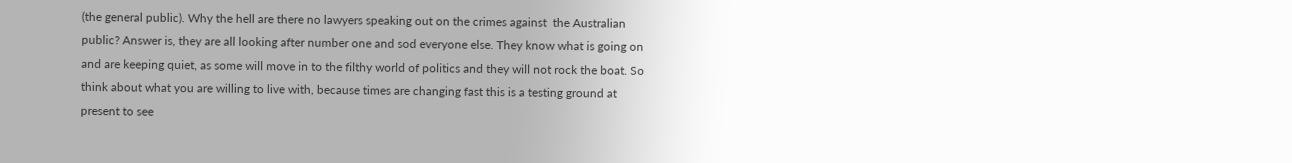(the general public). Why the hell are there no lawyers speaking out on the crimes against  the Australian public? Answer is, they are all looking after number one and sod everyone else. They know what is going on and are keeping quiet, as some will move in to the filthy world of politics and they will not rock the boat. So think about what you are willing to live with, because times are changing fast this is a testing ground at present to see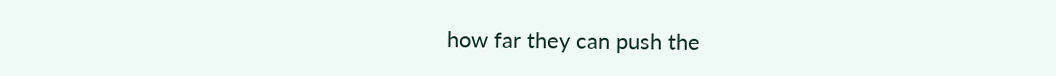how far they can push the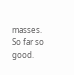masses. So far so good.